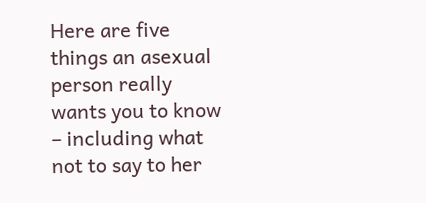Here are five things an asexual person really wants you to know – including what not to say to her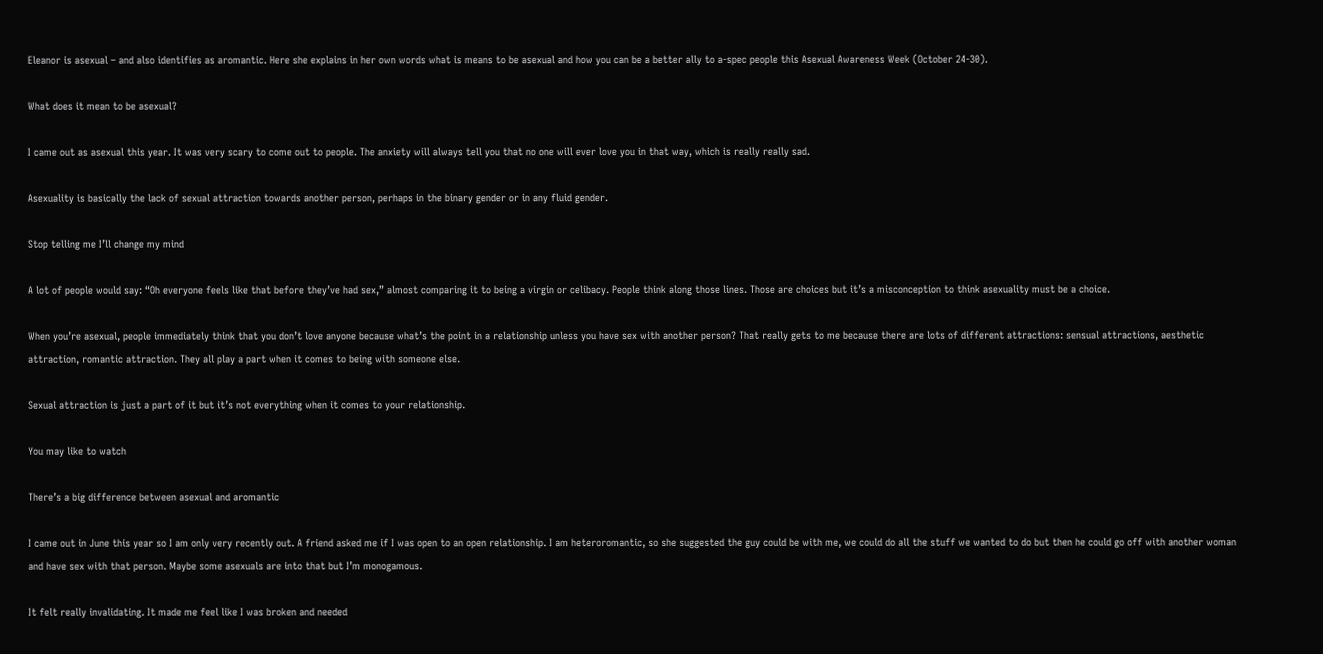Eleanor is asexual – and also identifies as aromantic. Here she explains in her own words what is means to be asexual and how you can be a better ally to a-spec people this Asexual Awareness Week (October 24-30).

What does it mean to be asexual?

I came out as asexual this year. It was very scary to come out to people. The anxiety will always tell you that no one will ever love you in that way, which is really really sad.

Asexuality is basically the lack of sexual attraction towards another person, perhaps in the binary gender or in any fluid gender.

Stop telling me I’ll change my mind

A lot of people would say: “Oh everyone feels like that before they’ve had sex,” almost comparing it to being a virgin or celibacy. People think along those lines. Those are choices but it’s a misconception to think asexuality must be a choice.

When you’re asexual, people immediately think that you don’t love anyone because what’s the point in a relationship unless you have sex with another person? That really gets to me because there are lots of different attractions: sensual attractions, aesthetic attraction, romantic attraction. They all play a part when it comes to being with someone else.

Sexual attraction is just a part of it but it’s not everything when it comes to your relationship.

You may like to watch

There’s a big difference between asexual and aromantic

I came out in June this year so I am only very recently out. A friend asked me if I was open to an open relationship. I am heteroromantic, so she suggested the guy could be with me, we could do all the stuff we wanted to do but then he could go off with another woman and have sex with that person. Maybe some asexuals are into that but I’m monogamous.

It felt really invalidating. It made me feel like I was broken and needed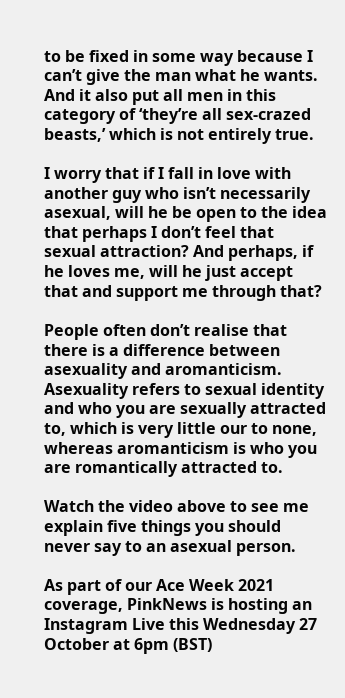to be fixed in some way because I can’t give the man what he wants. And it also put all men in this category of ‘they’re all sex-crazed beasts,’ which is not entirely true.

I worry that if I fall in love with another guy who isn’t necessarily asexual, will he be open to the idea that perhaps I don’t feel that sexual attraction? And perhaps, if he loves me, will he just accept that and support me through that?

People often don’t realise that there is a difference between asexuality and aromanticism. Asexuality refers to sexual identity and who you are sexually attracted to, which is very little our to none, whereas aromanticism is who you are romantically attracted to.

Watch the video above to see me explain five things you should never say to an asexual person.

As part of our Ace Week 2021 coverage, PinkNews is hosting an Instagram Live this Wednesday 27 October at 6pm (BST)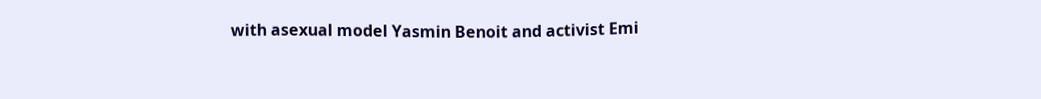with asexual model Yasmin Benoit and activist Emi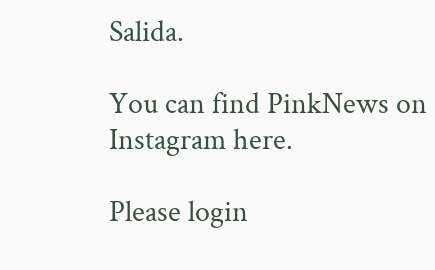Salida.

You can find PinkNews on Instagram here.

Please login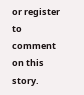or register to comment on this story.